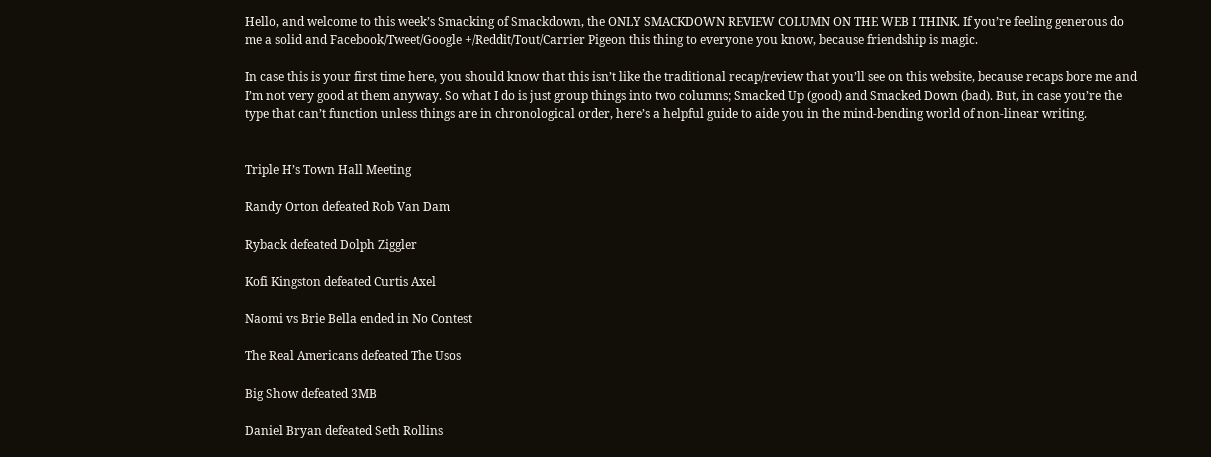Hello, and welcome to this week’s Smacking of Smackdown, the ONLY SMACKDOWN REVIEW COLUMN ON THE WEB I THINK. If you’re feeling generous do me a solid and Facebook/Tweet/Google +/Reddit/Tout/Carrier Pigeon this thing to everyone you know, because friendship is magic.

In case this is your first time here, you should know that this isn’t like the traditional recap/review that you’ll see on this website, because recaps bore me and I’m not very good at them anyway. So what I do is just group things into two columns; Smacked Up (good) and Smacked Down (bad). But, in case you’re the type that can’t function unless things are in chronological order, here’s a helpful guide to aide you in the mind-bending world of non-linear writing.


Triple H’s Town Hall Meeting

Randy Orton defeated Rob Van Dam

Ryback defeated Dolph Ziggler

Kofi Kingston defeated Curtis Axel

Naomi vs Brie Bella ended in No Contest

The Real Americans defeated The Usos

Big Show defeated 3MB

Daniel Bryan defeated Seth Rollins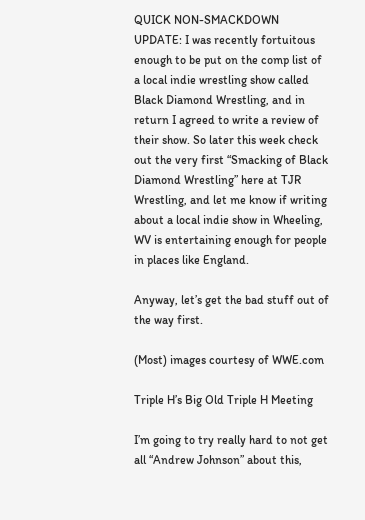QUICK NON-SMACKDOWN UPDATE: I was recently fortuitous enough to be put on the comp list of a local indie wrestling show called Black Diamond Wrestling, and in return I agreed to write a review of their show. So later this week check out the very first “Smacking of Black Diamond Wrestling” here at TJR Wrestling, and let me know if writing about a local indie show in Wheeling, WV is entertaining enough for people in places like England.

Anyway, let’s get the bad stuff out of the way first.

(Most) images courtesy of WWE.com

Triple H’s Big Old Triple H Meeting

I’m going to try really hard to not get all “Andrew Johnson” about this,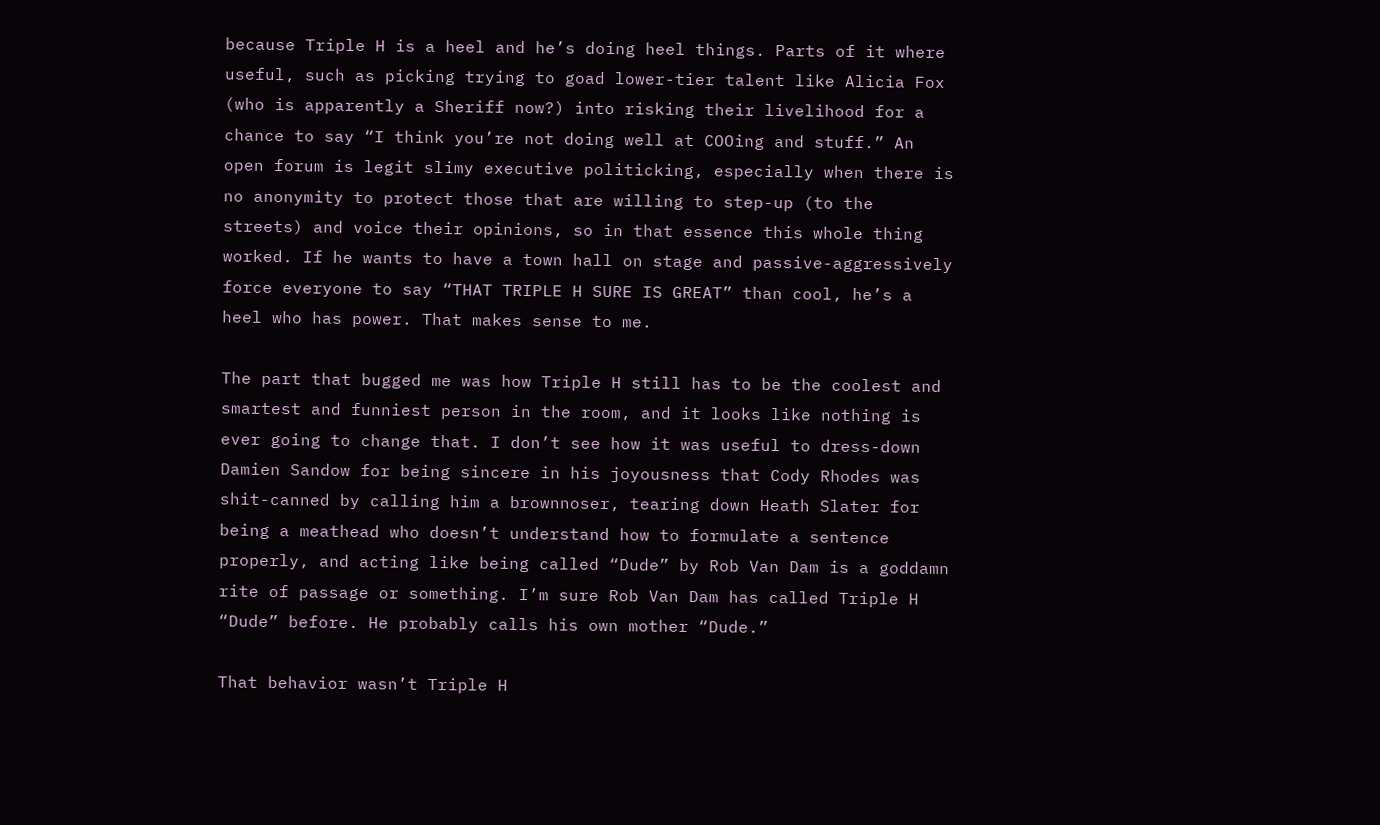because Triple H is a heel and he’s doing heel things. Parts of it where useful, such as picking trying to goad lower-tier talent like Alicia Fox (who is apparently a Sheriff now?) into risking their livelihood for a chance to say “I think you’re not doing well at COOing and stuff.” An open forum is legit slimy executive politicking, especially when there is no anonymity to protect those that are willing to step-up (to the streets) and voice their opinions, so in that essence this whole thing worked. If he wants to have a town hall on stage and passive-aggressively force everyone to say “THAT TRIPLE H SURE IS GREAT” than cool, he’s a heel who has power. That makes sense to me.

The part that bugged me was how Triple H still has to be the coolest and smartest and funniest person in the room, and it looks like nothing is ever going to change that. I don’t see how it was useful to dress-down Damien Sandow for being sincere in his joyousness that Cody Rhodes was shit-canned by calling him a brownnoser, tearing down Heath Slater for being a meathead who doesn’t understand how to formulate a sentence properly, and acting like being called “Dude” by Rob Van Dam is a goddamn rite of passage or something. I’m sure Rob Van Dam has called Triple H “Dude” before. He probably calls his own mother “Dude.”

That behavior wasn’t Triple H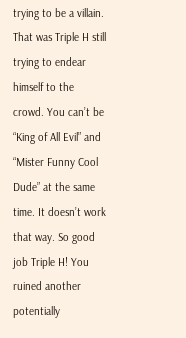trying to be a villain. That was Triple H still trying to endear himself to the crowd. You can’t be “King of All Evil” and “Mister Funny Cool Dude” at the same time. It doesn’t work that way. So good job Triple H! You ruined another potentially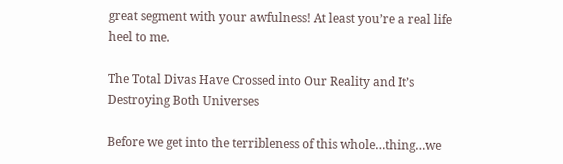great segment with your awfulness! At least you’re a real life heel to me.

The Total Divas Have Crossed into Our Reality and It’s Destroying Both Universes

Before we get into the terribleness of this whole…thing…we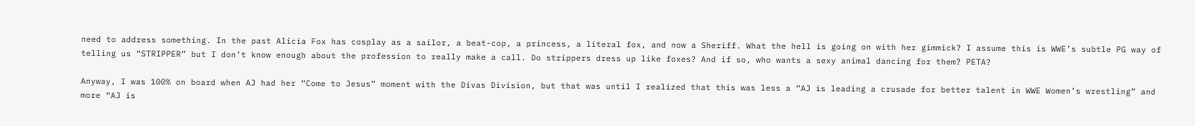need to address something. In the past Alicia Fox has cosplay as a sailor, a beat-cop, a princess, a literal fox, and now a Sheriff. What the hell is going on with her gimmick? I assume this is WWE’s subtle PG way of telling us “STRIPPER” but I don’t know enough about the profession to really make a call. Do strippers dress up like foxes? And if so, who wants a sexy animal dancing for them? PETA?

Anyway, I was 100% on board when AJ had her “Come to Jesus” moment with the Divas Division, but that was until I realized that this was less a “AJ is leading a crusade for better talent in WWE Women’s wrestling” and more “AJ is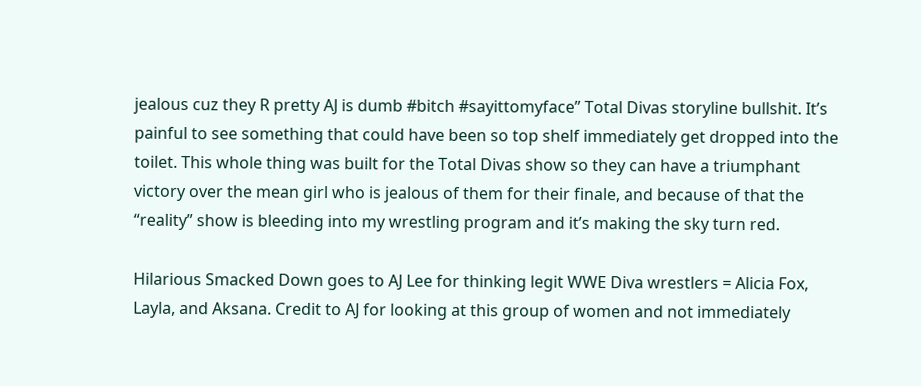jealous cuz they R pretty AJ is dumb #bitch #sayittomyface” Total Divas storyline bullshit. It’s painful to see something that could have been so top shelf immediately get dropped into the toilet. This whole thing was built for the Total Divas show so they can have a triumphant victory over the mean girl who is jealous of them for their finale, and because of that the “reality” show is bleeding into my wrestling program and it’s making the sky turn red.

Hilarious Smacked Down goes to AJ Lee for thinking legit WWE Diva wrestlers = Alicia Fox, Layla, and Aksana. Credit to AJ for looking at this group of women and not immediately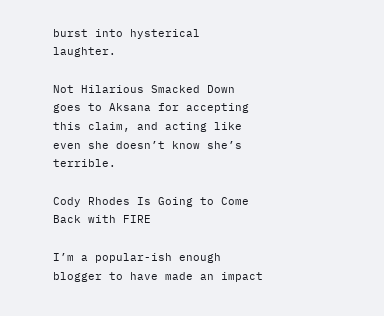burst into hysterical laughter.

Not Hilarious Smacked Down goes to Aksana for accepting this claim, and acting like even she doesn’t know she’s terrible.

Cody Rhodes Is Going to Come Back with FIRE

I’m a popular-ish enough blogger to have made an impact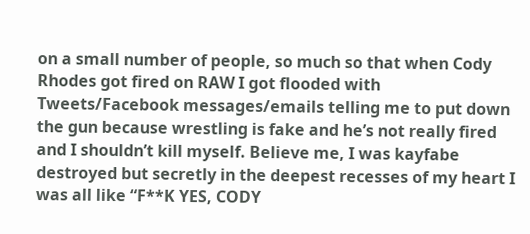on a small number of people, so much so that when Cody Rhodes got fired on RAW I got flooded with Tweets/Facebook messages/emails telling me to put down the gun because wrestling is fake and he’s not really fired and I shouldn’t kill myself. Believe me, I was kayfabe destroyed but secretly in the deepest recesses of my heart I was all like “F**K YES, CODY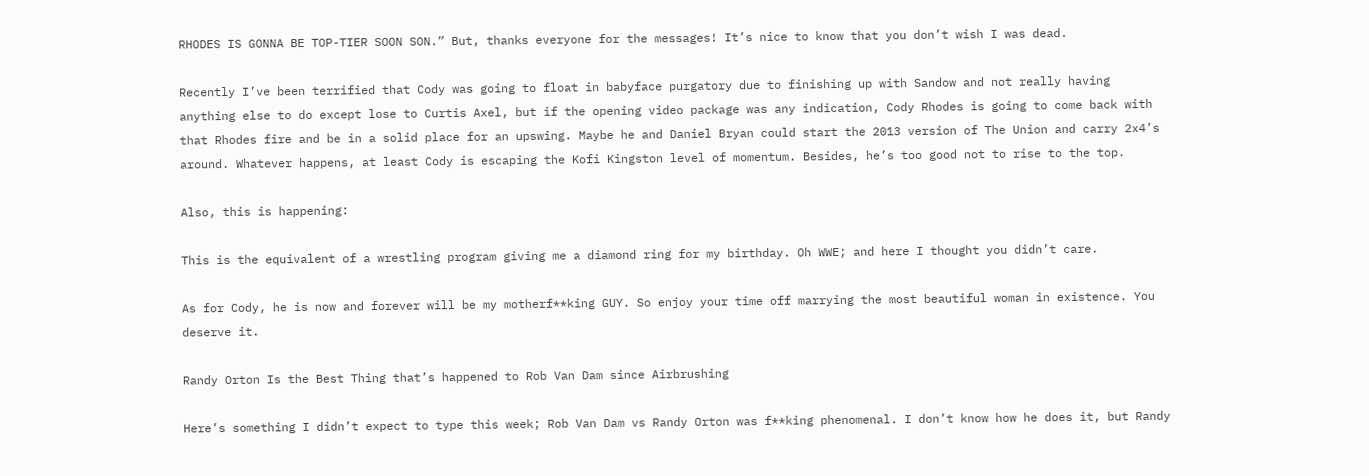RHODES IS GONNA BE TOP-TIER SOON SON.” But, thanks everyone for the messages! It’s nice to know that you don’t wish I was dead.

Recently I’ve been terrified that Cody was going to float in babyface purgatory due to finishing up with Sandow and not really having anything else to do except lose to Curtis Axel, but if the opening video package was any indication, Cody Rhodes is going to come back with that Rhodes fire and be in a solid place for an upswing. Maybe he and Daniel Bryan could start the 2013 version of The Union and carry 2x4’s around. Whatever happens, at least Cody is escaping the Kofi Kingston level of momentum. Besides, he’s too good not to rise to the top.

Also, this is happening:

This is the equivalent of a wrestling program giving me a diamond ring for my birthday. Oh WWE; and here I thought you didn’t care.

As for Cody, he is now and forever will be my motherf**king GUY. So enjoy your time off marrying the most beautiful woman in existence. You deserve it.

Randy Orton Is the Best Thing that’s happened to Rob Van Dam since Airbrushing

Here’s something I didn’t expect to type this week; Rob Van Dam vs Randy Orton was f**king phenomenal. I don’t know how he does it, but Randy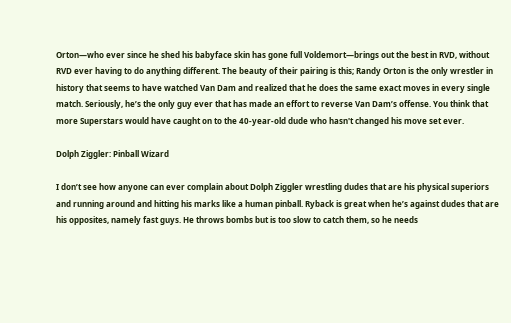Orton—who ever since he shed his babyface skin has gone full Voldemort—brings out the best in RVD, without RVD ever having to do anything different. The beauty of their pairing is this; Randy Orton is the only wrestler in history that seems to have watched Van Dam and realized that he does the same exact moves in every single match. Seriously, he’s the only guy ever that has made an effort to reverse Van Dam’s offense. You think that more Superstars would have caught on to the 40-year-old dude who hasn't changed his move set ever.

Dolph Ziggler: Pinball Wizard

I don’t see how anyone can ever complain about Dolph Ziggler wrestling dudes that are his physical superiors and running around and hitting his marks like a human pinball. Ryback is great when he’s against dudes that are his opposites, namely fast guys. He throws bombs but is too slow to catch them, so he needs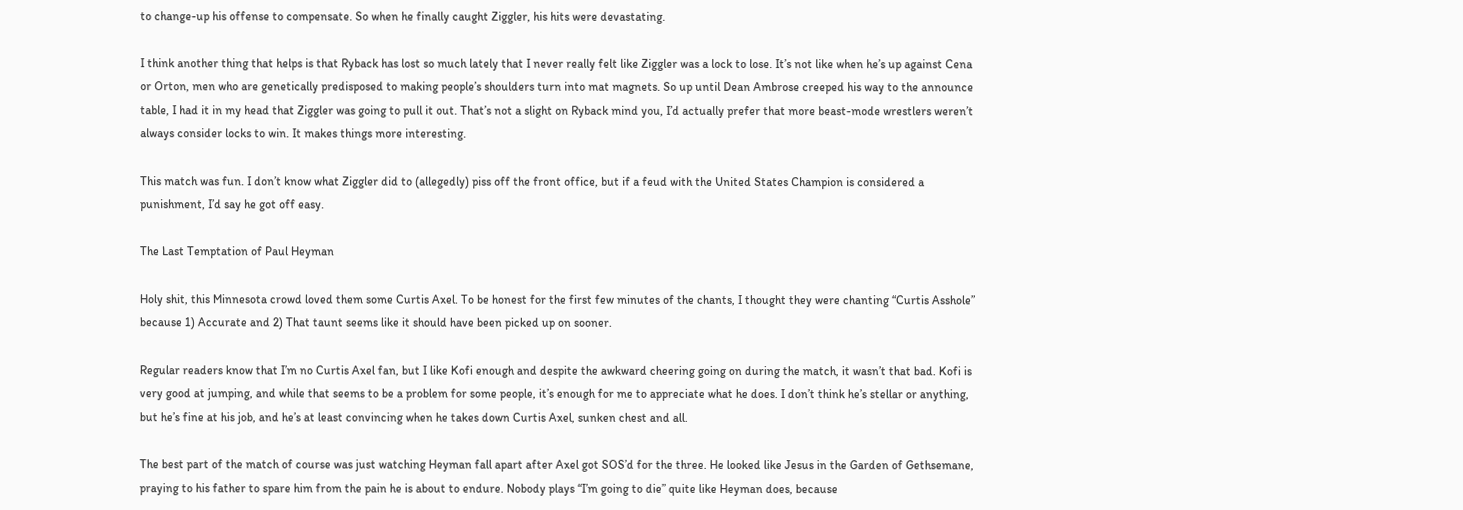to change-up his offense to compensate. So when he finally caught Ziggler, his hits were devastating.

I think another thing that helps is that Ryback has lost so much lately that I never really felt like Ziggler was a lock to lose. It’s not like when he’s up against Cena or Orton, men who are genetically predisposed to making people’s shoulders turn into mat magnets. So up until Dean Ambrose creeped his way to the announce table, I had it in my head that Ziggler was going to pull it out. That’s not a slight on Ryback mind you, I’d actually prefer that more beast-mode wrestlers weren’t always consider locks to win. It makes things more interesting.

This match was fun. I don’t know what Ziggler did to (allegedly) piss off the front office, but if a feud with the United States Champion is considered a punishment, I’d say he got off easy.

The Last Temptation of Paul Heyman

Holy shit, this Minnesota crowd loved them some Curtis Axel. To be honest for the first few minutes of the chants, I thought they were chanting “Curtis Asshole” because 1) Accurate and 2) That taunt seems like it should have been picked up on sooner.

Regular readers know that I’m no Curtis Axel fan, but I like Kofi enough and despite the awkward cheering going on during the match, it wasn’t that bad. Kofi is very good at jumping, and while that seems to be a problem for some people, it’s enough for me to appreciate what he does. I don’t think he’s stellar or anything, but he’s fine at his job, and he’s at least convincing when he takes down Curtis Axel, sunken chest and all.

The best part of the match of course was just watching Heyman fall apart after Axel got SOS’d for the three. He looked like Jesus in the Garden of Gethsemane, praying to his father to spare him from the pain he is about to endure. Nobody plays “I’m going to die” quite like Heyman does, because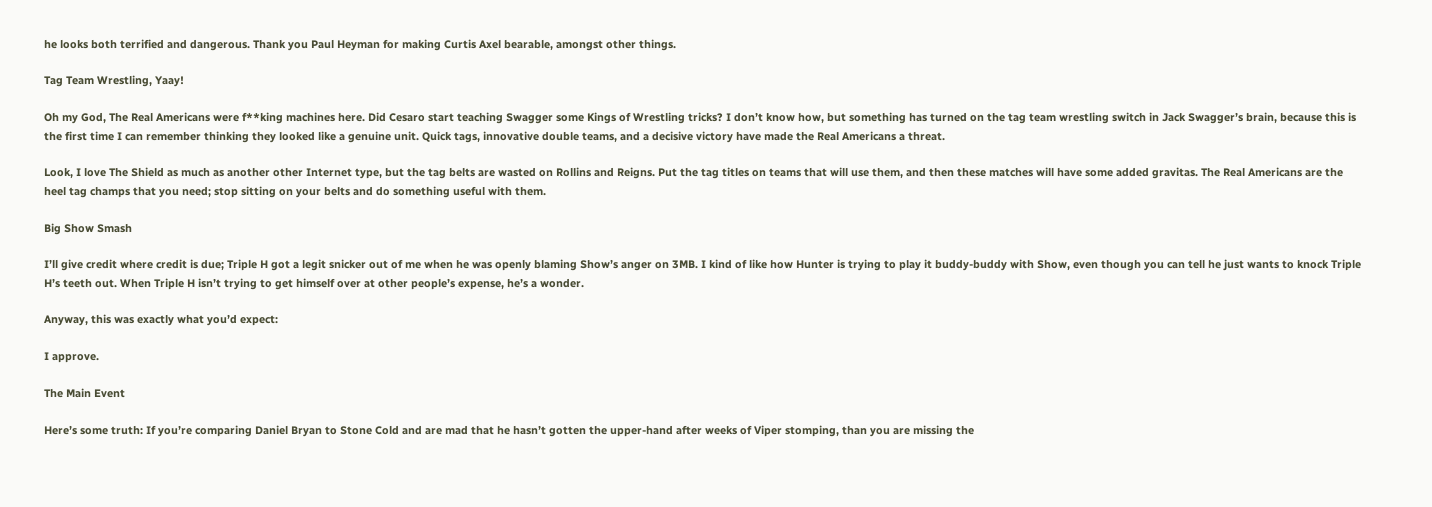he looks both terrified and dangerous. Thank you Paul Heyman for making Curtis Axel bearable, amongst other things.

Tag Team Wrestling, Yaay!

Oh my God, The Real Americans were f**king machines here. Did Cesaro start teaching Swagger some Kings of Wrestling tricks? I don’t know how, but something has turned on the tag team wrestling switch in Jack Swagger’s brain, because this is the first time I can remember thinking they looked like a genuine unit. Quick tags, innovative double teams, and a decisive victory have made the Real Americans a threat.

Look, I love The Shield as much as another other Internet type, but the tag belts are wasted on Rollins and Reigns. Put the tag titles on teams that will use them, and then these matches will have some added gravitas. The Real Americans are the heel tag champs that you need; stop sitting on your belts and do something useful with them.

Big Show Smash

I’ll give credit where credit is due; Triple H got a legit snicker out of me when he was openly blaming Show’s anger on 3MB. I kind of like how Hunter is trying to play it buddy-buddy with Show, even though you can tell he just wants to knock Triple H’s teeth out. When Triple H isn’t trying to get himself over at other people’s expense, he’s a wonder.

Anyway, this was exactly what you’d expect:

I approve.

The Main Event

Here’s some truth: If you’re comparing Daniel Bryan to Stone Cold and are mad that he hasn’t gotten the upper-hand after weeks of Viper stomping, than you are missing the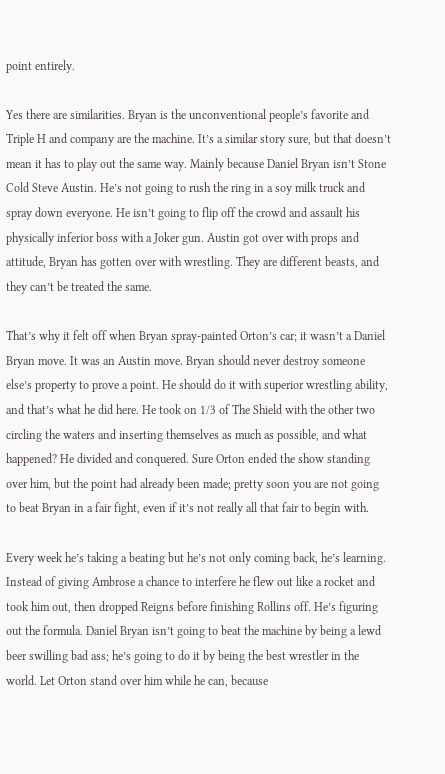point entirely.

Yes there are similarities. Bryan is the unconventional people’s favorite and Triple H and company are the machine. It’s a similar story sure, but that doesn’t mean it has to play out the same way. Mainly because Daniel Bryan isn’t Stone Cold Steve Austin. He’s not going to rush the ring in a soy milk truck and spray down everyone. He isn’t going to flip off the crowd and assault his physically inferior boss with a Joker gun. Austin got over with props and attitude, Bryan has gotten over with wrestling. They are different beasts, and they can’t be treated the same.

That’s why it felt off when Bryan spray-painted Orton’s car; it wasn’t a Daniel Bryan move. It was an Austin move. Bryan should never destroy someone else’s property to prove a point. He should do it with superior wrestling ability, and that’s what he did here. He took on 1/3 of The Shield with the other two circling the waters and inserting themselves as much as possible, and what happened? He divided and conquered. Sure Orton ended the show standing over him, but the point had already been made; pretty soon you are not going to beat Bryan in a fair fight, even if it’s not really all that fair to begin with.

Every week he’s taking a beating but he’s not only coming back, he’s learning. Instead of giving Ambrose a chance to interfere he flew out like a rocket and took him out, then dropped Reigns before finishing Rollins off. He’s figuring out the formula. Daniel Bryan isn’t going to beat the machine by being a lewd beer swilling bad ass; he’s going to do it by being the best wrestler in the world. Let Orton stand over him while he can, because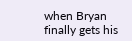when Bryan finally gets his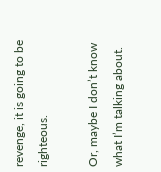revenge, it is going to be righteous.

Or, maybe I don’t know what I’m talking about.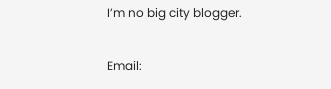I’m no big city blogger.

Email: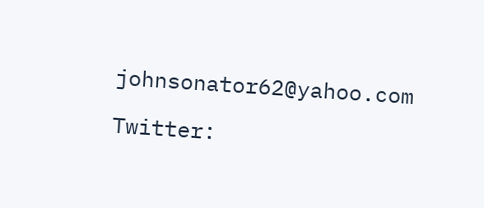johnsonator62@yahoo.com

Twitter: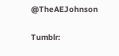@TheAEJohnson

Tumblr: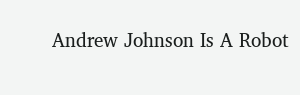Andrew Johnson Is A Robot